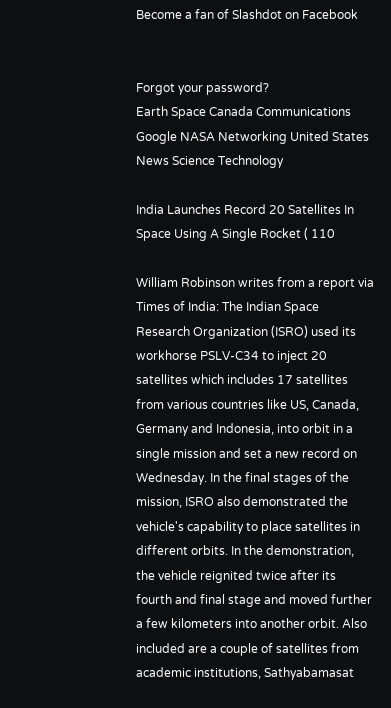Become a fan of Slashdot on Facebook


Forgot your password?
Earth Space Canada Communications Google NASA Networking United States News Science Technology

India Launches Record 20 Satellites In Space Using A Single Rocket ( 110

William Robinson writes from a report via Times of India: The Indian Space Research Organization (ISRO) used its workhorse PSLV-C34 to inject 20 satellites which includes 17 satellites from various countries like US, Canada, Germany and Indonesia, into orbit in a single mission and set a new record on Wednesday. In the final stages of the mission, ISRO also demonstrated the vehicle's capability to place satellites in different orbits. In the demonstration, the vehicle reignited twice after its fourth and final stage and moved further a few kilometers into another orbit. Also included are a couple of satellites from academic institutions, Sathyabamasat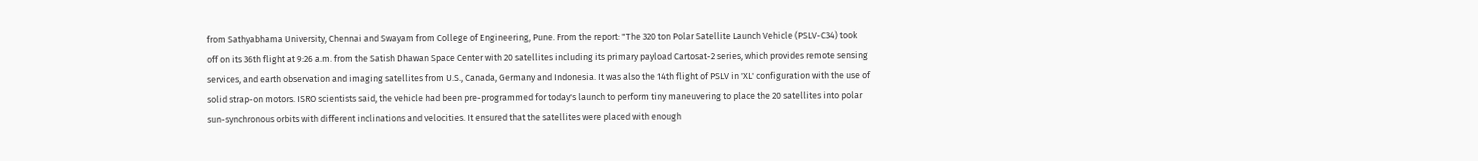from Sathyabhama University, Chennai and Swayam from College of Engineering, Pune. From the report: "The 320 ton Polar Satellite Launch Vehicle (PSLV-C34) took off on its 36th flight at 9:26 a.m. from the Satish Dhawan Space Center with 20 satellites including its primary payload Cartosat-2 series, which provides remote sensing services, and earth observation and imaging satellites from U.S., Canada, Germany and Indonesia. It was also the 14th flight of PSLV in 'XL' configuration with the use of solid strap-on motors. ISRO scientists said, the vehicle had been pre-programmed for today's launch to perform tiny maneuvering to place the 20 satellites into polar sun-synchronous orbits with different inclinations and velocities. It ensured that the satellites were placed with enough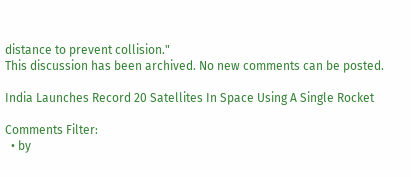distance to prevent collision."
This discussion has been archived. No new comments can be posted.

India Launches Record 20 Satellites In Space Using A Single Rocket

Comments Filter:
  • by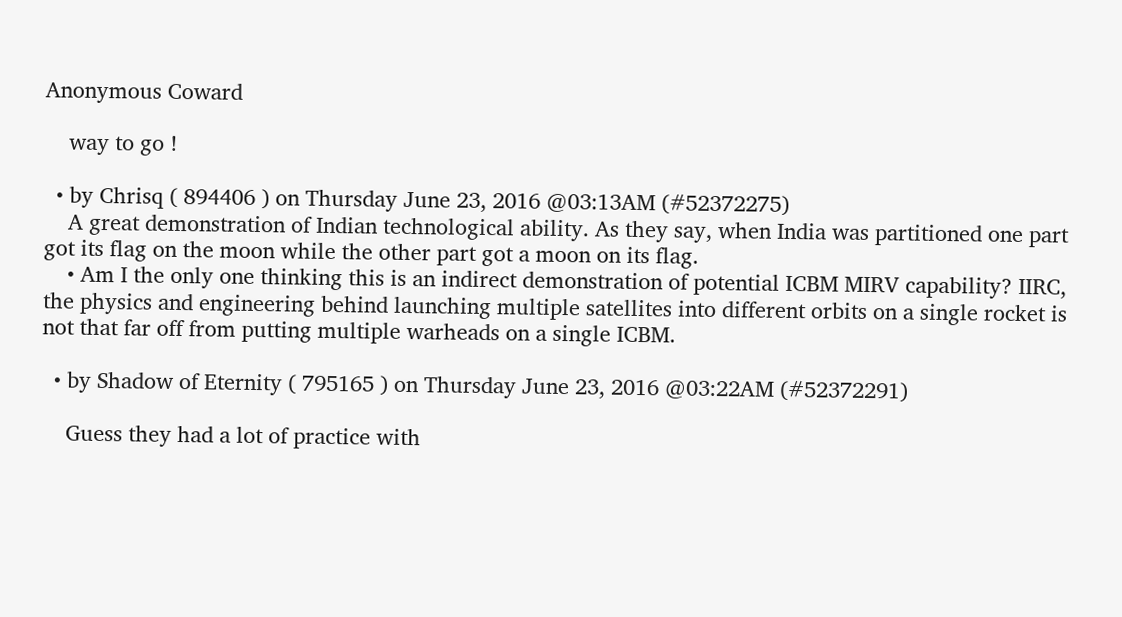Anonymous Coward

    way to go !

  • by Chrisq ( 894406 ) on Thursday June 23, 2016 @03:13AM (#52372275)
    A great demonstration of Indian technological ability. As they say, when India was partitioned one part got its flag on the moon while the other part got a moon on its flag.
    • Am I the only one thinking this is an indirect demonstration of potential ICBM MIRV capability? IIRC, the physics and engineering behind launching multiple satellites into different orbits on a single rocket is not that far off from putting multiple warheads on a single ICBM.

  • by Shadow of Eternity ( 795165 ) on Thursday June 23, 2016 @03:22AM (#52372291)

    Guess they had a lot of practice with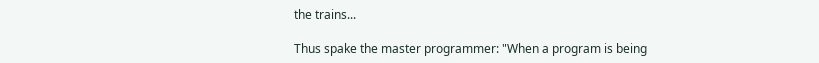the trains...

Thus spake the master programmer: "When a program is being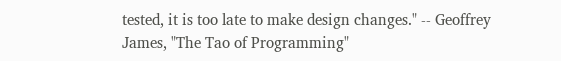tested, it is too late to make design changes." -- Geoffrey James, "The Tao of Programming"